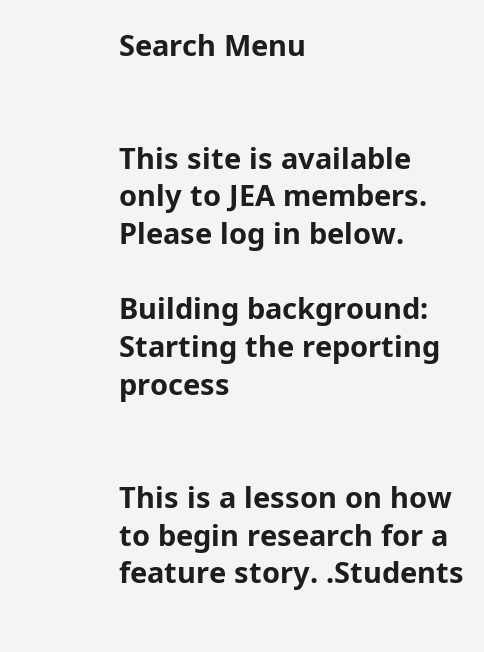Search Menu


This site is available only to JEA members. Please log in below.

Building background: Starting the reporting process


This is a lesson on how to begin research for a feature story. .Students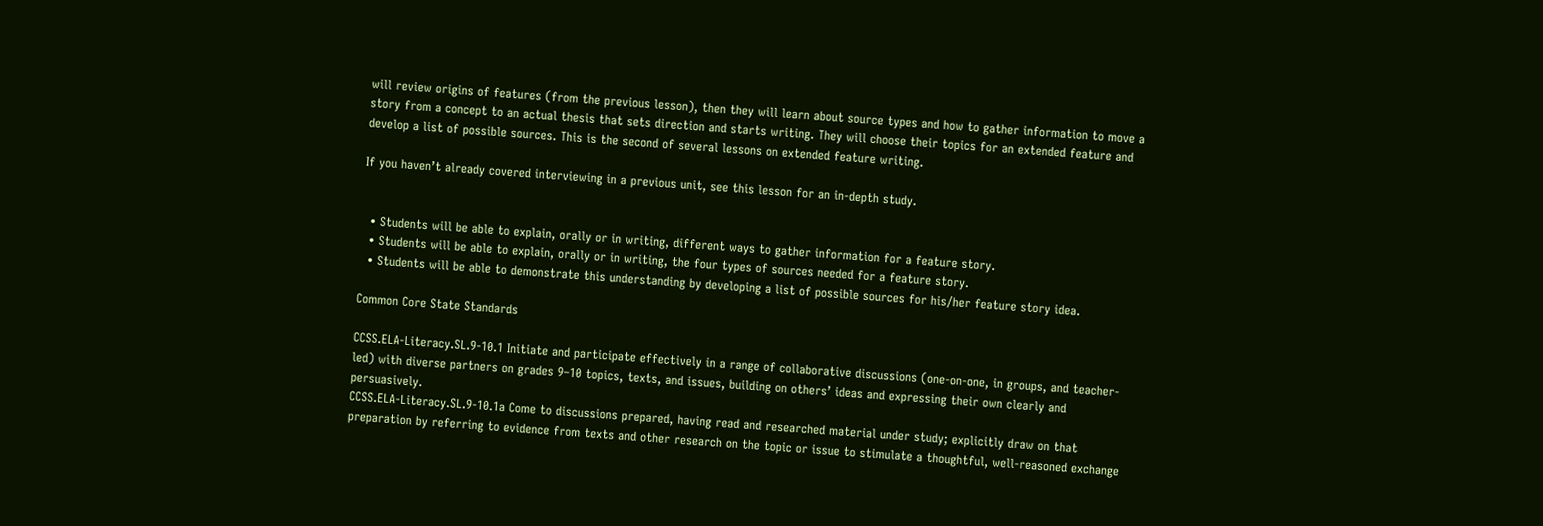will review origins of features (from the previous lesson), then they will learn about source types and how to gather information to move a story from a concept to an actual thesis that sets direction and starts writing. They will choose their topics for an extended feature and develop a list of possible sources. This is the second of several lessons on extended feature writing.

If you haven’t already covered interviewing in a previous unit, see this lesson for an in-depth study.


  • Students will be able to explain, orally or in writing, different ways to gather information for a feature story.
  • Students will be able to explain, orally or in writing, the four types of sources needed for a feature story.
  • Students will be able to demonstrate this understanding by developing a list of possible sources for his/her feature story idea.

Common Core State Standards

CCSS.ELA-Literacy.SL.9-10.1 Initiate and participate effectively in a range of collaborative discussions (one-on-one, in groups, and teacher-led) with diverse partners on grades 9–10 topics, texts, and issues, building on others’ ideas and expressing their own clearly and persuasively.
CCSS.ELA-Literacy.SL.9-10.1a Come to discussions prepared, having read and researched material under study; explicitly draw on that preparation by referring to evidence from texts and other research on the topic or issue to stimulate a thoughtful, well-reasoned exchange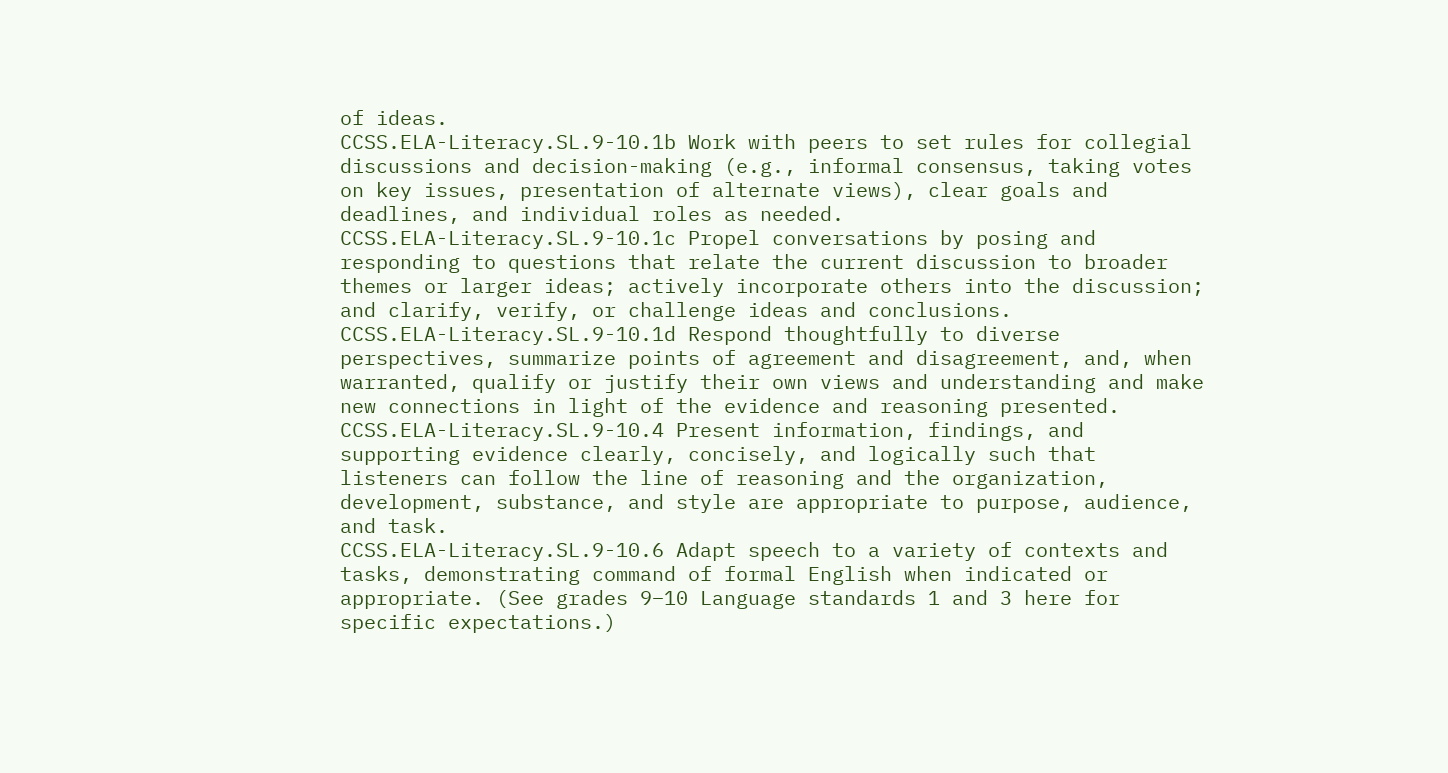of ideas.
CCSS.ELA-Literacy.SL.9-10.1b Work with peers to set rules for collegial discussions and decision-making (e.g., informal consensus, taking votes on key issues, presentation of alternate views), clear goals and deadlines, and individual roles as needed.
CCSS.ELA-Literacy.SL.9-10.1c Propel conversations by posing and responding to questions that relate the current discussion to broader themes or larger ideas; actively incorporate others into the discussion; and clarify, verify, or challenge ideas and conclusions.
CCSS.ELA-Literacy.SL.9-10.1d Respond thoughtfully to diverse perspectives, summarize points of agreement and disagreement, and, when warranted, qualify or justify their own views and understanding and make new connections in light of the evidence and reasoning presented.
CCSS.ELA-Literacy.SL.9-10.4 Present information, findings, and supporting evidence clearly, concisely, and logically such that listeners can follow the line of reasoning and the organization, development, substance, and style are appropriate to purpose, audience, and task.
CCSS.ELA-Literacy.SL.9-10.6 Adapt speech to a variety of contexts and tasks, demonstrating command of formal English when indicated or appropriate. (See grades 9–10 Language standards 1 and 3 here for specific expectations.)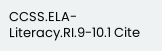CCSS.ELA-Literacy.RI.9-10.1 Cite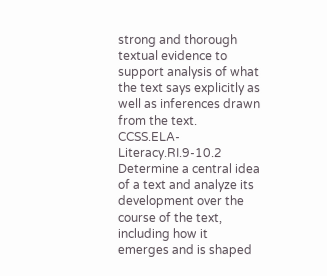strong and thorough textual evidence to support analysis of what the text says explicitly as well as inferences drawn from the text.
CCSS.ELA-Literacy.RI.9-10.2 Determine a central idea of a text and analyze its development over the course of the text, including how it emerges and is shaped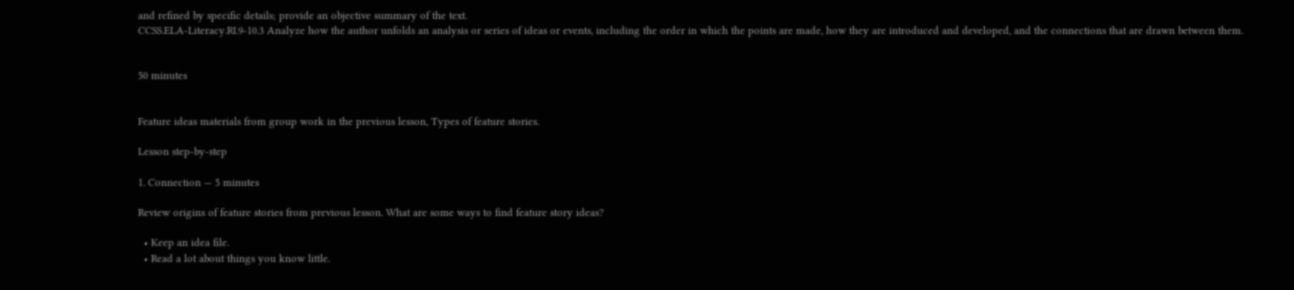and refined by specific details; provide an objective summary of the text.
CCSS.ELA-Literacy.RI.9-10.3 Analyze how the author unfolds an analysis or series of ideas or events, including the order in which the points are made, how they are introduced and developed, and the connections that are drawn between them.


50 minutes


Feature ideas materials from group work in the previous lesson, Types of feature stories.

Lesson step-by-step

1. Connection — 5 minutes

Review origins of feature stories from previous lesson. What are some ways to find feature story ideas?

  • Keep an idea file.
  • Read a lot about things you know little.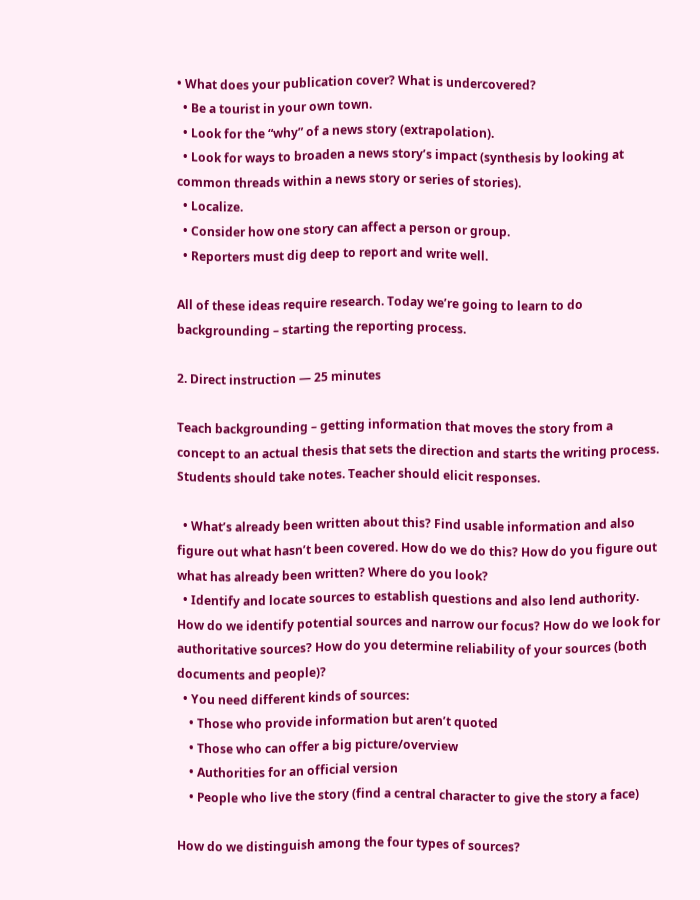• What does your publication cover? What is undercovered?
  • Be a tourist in your own town.
  • Look for the “why” of a news story (extrapolation).
  • Look for ways to broaden a news story’s impact (synthesis by looking at common threads within a news story or series of stories).
  • Localize.
  • Consider how one story can affect a person or group.
  • Reporters must dig deep to report and write well.

All of these ideas require research. Today we’re going to learn to do backgrounding – starting the reporting process.

2. Direct instruction — 25 minutes

Teach backgrounding – getting information that moves the story from a concept to an actual thesis that sets the direction and starts the writing process. Students should take notes. Teacher should elicit responses.

  • What’s already been written about this? Find usable information and also figure out what hasn’t been covered. How do we do this? How do you figure out what has already been written? Where do you look?
  • Identify and locate sources to establish questions and also lend authority. How do we identify potential sources and narrow our focus? How do we look for authoritative sources? How do you determine reliability of your sources (both documents and people)?
  • You need different kinds of sources:
    • Those who provide information but aren’t quoted
    • Those who can offer a big picture/overview
    • Authorities for an official version
    • People who live the story (find a central character to give the story a face)

How do we distinguish among the four types of sources?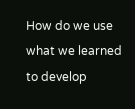How do we use what we learned to develop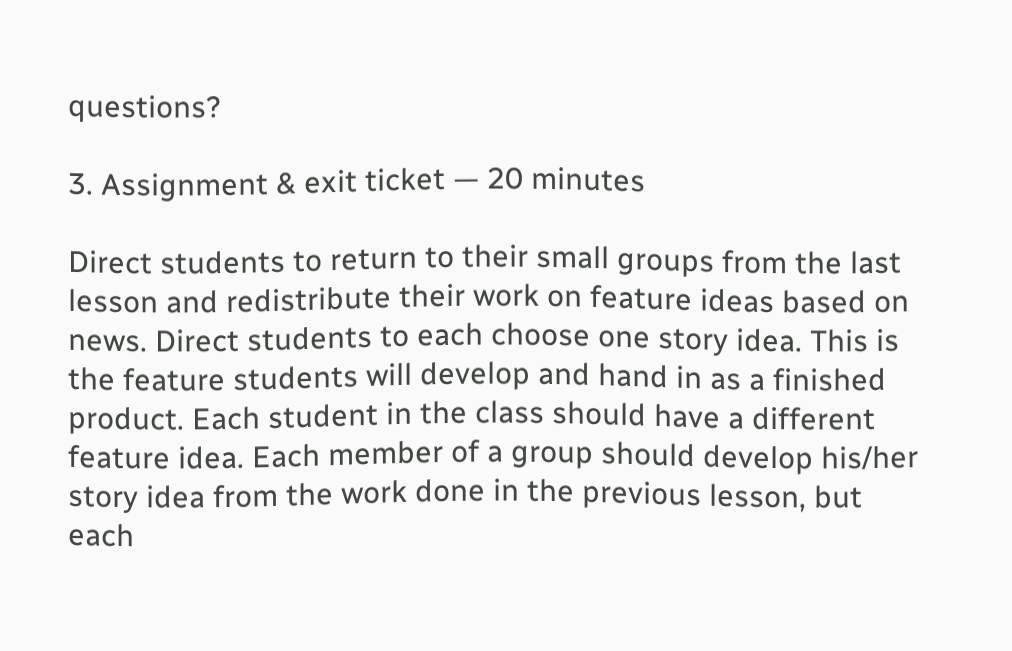questions?

3. Assignment & exit ticket — 20 minutes

Direct students to return to their small groups from the last lesson and redistribute their work on feature ideas based on news. Direct students to each choose one story idea. This is the feature students will develop and hand in as a finished product. Each student in the class should have a different feature idea. Each member of a group should develop his/her story idea from the work done in the previous lesson, but each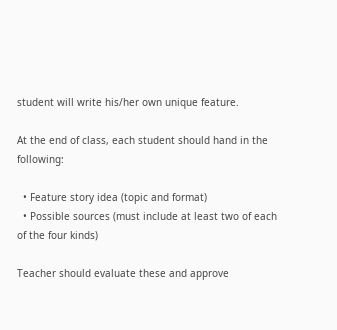student will write his/her own unique feature.

At the end of class, each student should hand in the following:

  • Feature story idea (topic and format)
  • Possible sources (must include at least two of each of the four kinds)

Teacher should evaluate these and approve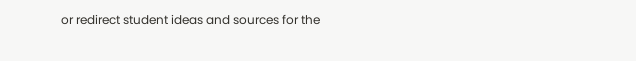or redirect student ideas and sources for the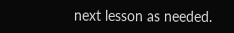next lesson as needed.